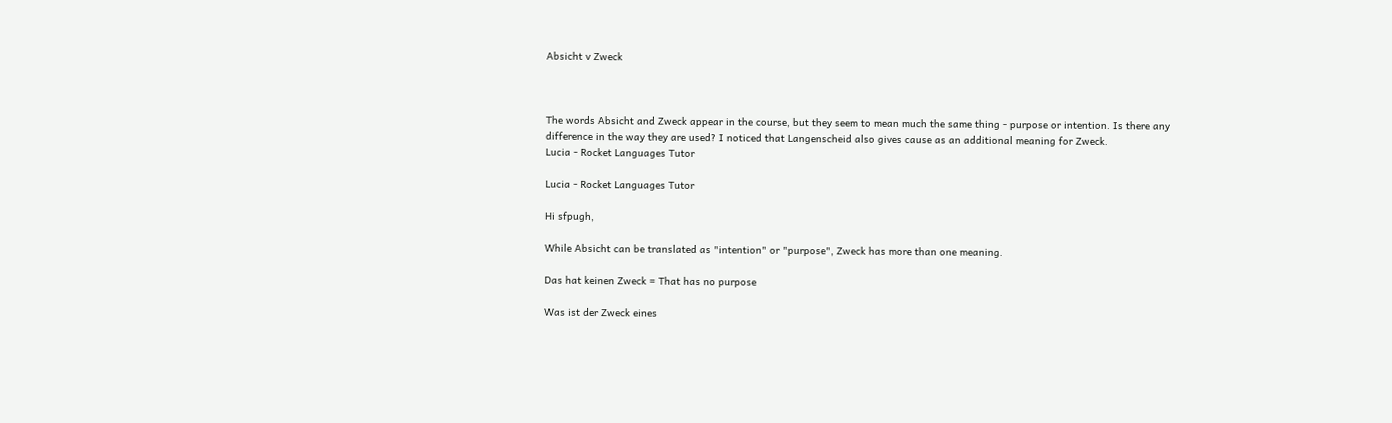Absicht v Zweck



The words Absicht and Zweck appear in the course, but they seem to mean much the same thing - purpose or intention. Is there any difference in the way they are used? I noticed that Langenscheid also gives cause as an additional meaning for Zweck.
Lucia - Rocket Languages Tutor

Lucia - Rocket Languages Tutor

Hi sfpugh,

While Absicht can be translated as "intention" or "purpose", Zweck has more than one meaning.

Das hat keinen Zweck = That has no purpose

Was ist der Zweck eines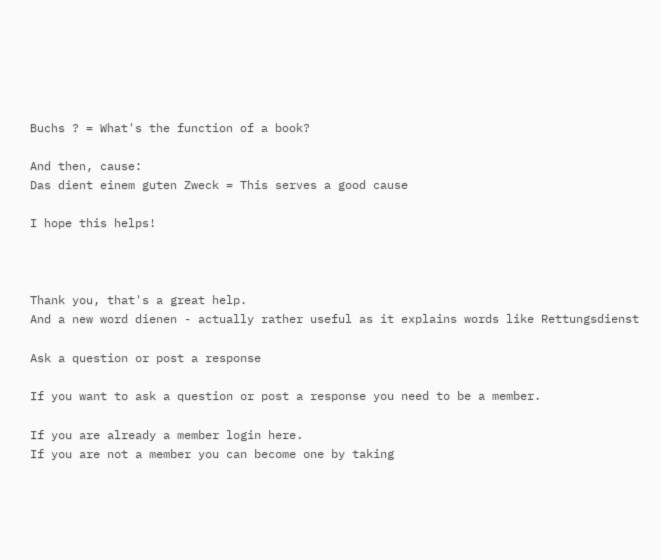Buchs ? = What's the function of a book?

And then, cause:
Das dient einem guten Zweck = This serves a good cause

I hope this helps!



Thank you, that's a great help.
And a new word dienen - actually rather useful as it explains words like Rettungsdienst

Ask a question or post a response

If you want to ask a question or post a response you need to be a member.

If you are already a member login here.
If you are not a member you can become one by taking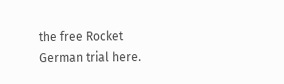the free Rocket German trial here.